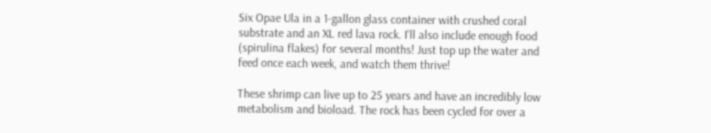Six Opae Ula in a 1-gallon glass container with crushed coral substrate and an XL red lava rock. I'll also include enough food (spirulina flakes) for several months! Just top up the water and feed once each week, and watch them thrive!

These shrimp can live up to 25 years and have an incredibly low metabolism and bioload. The rock has been cycled for over a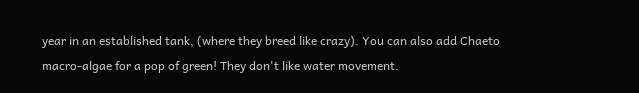year in an established tank, (where they breed like crazy). You can also add Chaeto macro-algae for a pop of green! They don't like water movement.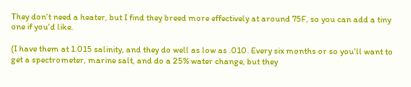They don't need a heater, but I find they breed more effectively at around 75F, so you can add a tiny one if you'd like.

(I have them at 1.015 salinity, and they do well as low as .010. Every six months or so you'll want to get a spectrometer, marine salt, and do a 25% water change, but they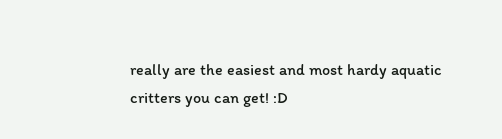really are the easiest and most hardy aquatic critters you can get! :D